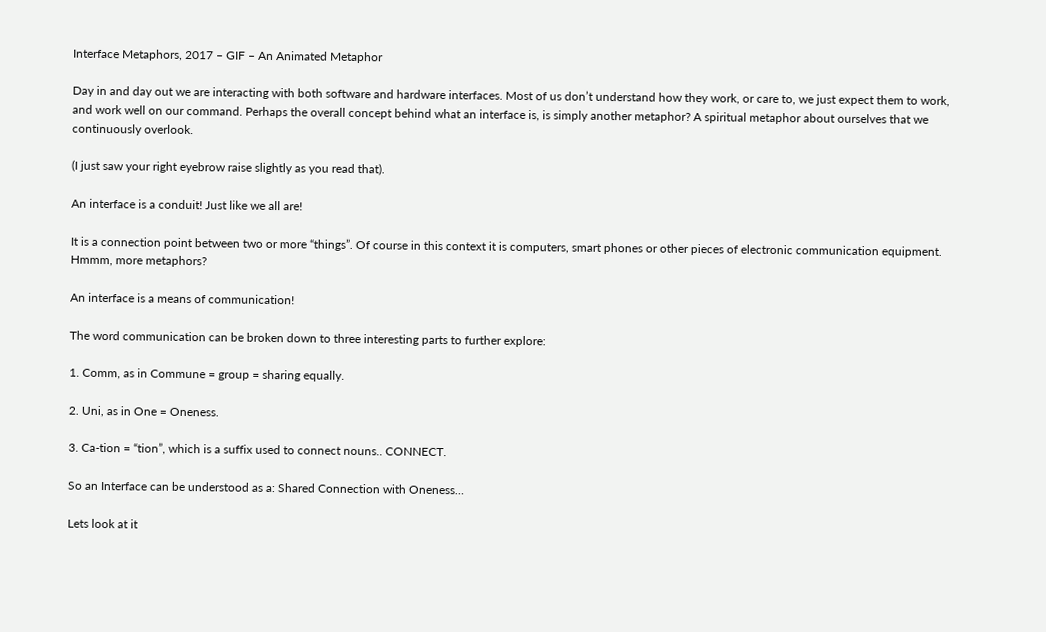Interface Metaphors, 2017 – GIF – An Animated Metaphor

Day in and day out we are interacting with both software and hardware interfaces. Most of us don’t understand how they work, or care to, we just expect them to work, and work well on our command. Perhaps the overall concept behind what an interface is, is simply another metaphor? A spiritual metaphor about ourselves that we continuously overlook.

(I just saw your right eyebrow raise slightly as you read that).

An interface is a conduit! Just like we all are!

It is a connection point between two or more “things”. Of course in this context it is computers, smart phones or other pieces of electronic communication equipment. Hmmm, more metaphors?

An interface is a means of communication!

The word communication can be broken down to three interesting parts to further explore:

1. Comm, as in Commune = group = sharing equally.

2. Uni, as in One = Oneness.

3. Ca-tion = “tion”, which is a suffix used to connect nouns.. CONNECT.

So an Interface can be understood as a: Shared Connection with Oneness…

Lets look at it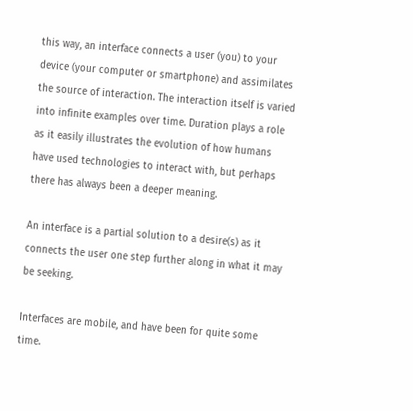this way, an interface connects a user (you) to your device (your computer or smartphone) and assimilates the source of interaction. The interaction itself is varied into infinite examples over time. Duration plays a role as it easily illustrates the evolution of how humans have used technologies to interact with, but perhaps there has always been a deeper meaning.

An interface is a partial solution to a desire(s) as it connects the user one step further along in what it may be seeking.

Interfaces are mobile, and have been for quite some time.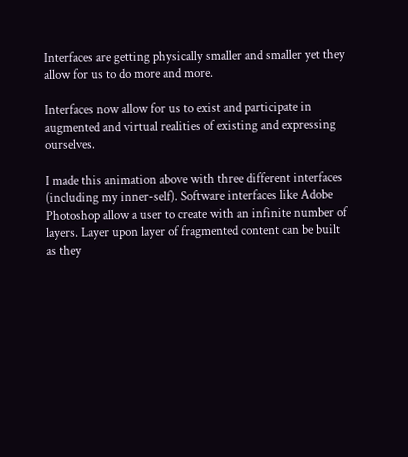Interfaces are getting physically smaller and smaller yet they allow for us to do more and more.

Interfaces now allow for us to exist and participate in augmented and virtual realities of existing and expressing ourselves.

I made this animation above with three different interfaces (including my inner-self). Software interfaces like Adobe Photoshop allow a user to create with an infinite number of layers. Layer upon layer of fragmented content can be built as they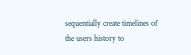sequentially create timelines of the users history to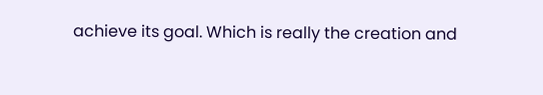achieve its goal. Which is really the creation and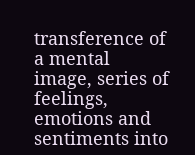transference of a mental image, series of feelings, emotions and sentiments into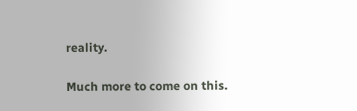reality.

Much more to come on this.